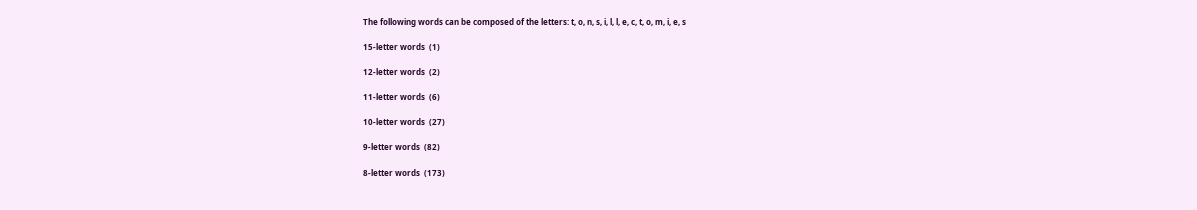The following words can be composed of the letters: t, o, n, s, i, l, l, e, c, t, o, m, i, e, s

15-letter words  (1)

12-letter words  (2)

11-letter words  (6)

10-letter words  (27)

9-letter words  (82)

8-letter words  (173)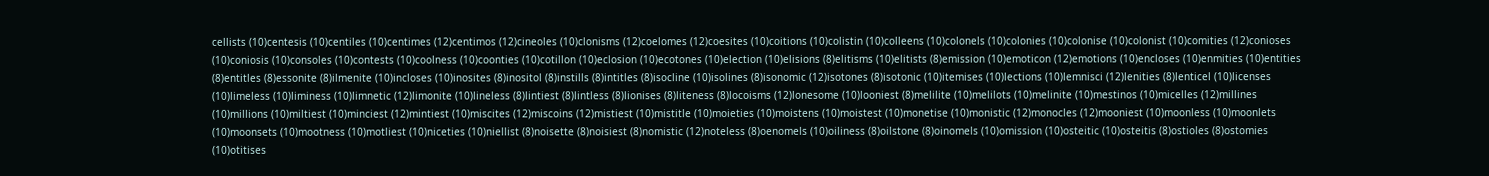cellists (10)centesis (10)centiles (10)centimes (12)centimos (12)cineoles (10)clonisms (12)coelomes (12)coesites (10)coitions (10)colistin (10)colleens (10)colonels (10)colonies (10)colonise (10)colonist (10)comities (12)conioses (10)coniosis (10)consoles (10)contests (10)coolness (10)coonties (10)cotillon (10)eclosion (10)ecotones (10)election (10)elisions (8)elitisms (10)elitists (8)emission (10)emoticon (12)emotions (10)encloses (10)enmities (10)entities (8)entitles (8)essonite (8)ilmenite (10)incloses (10)inosites (8)inositol (8)instills (8)intitles (8)isocline (10)isolines (8)isonomic (12)isotones (8)isotonic (10)itemises (10)lections (10)lemnisci (12)lenities (8)lenticel (10)licenses (10)limeless (10)liminess (10)limnetic (12)limonite (10)lineless (8)lintiest (8)lintless (8)lionises (8)liteness (8)locoisms (12)lonesome (10)looniest (8)melilite (10)melilots (10)melinite (10)mestinos (10)micelles (12)millines (10)millions (10)miltiest (10)minciest (12)mintiest (10)miscites (12)miscoins (12)mistiest (10)mistitle (10)moieties (10)moistens (10)moistest (10)monetise (10)monistic (12)monocles (12)mooniest (10)moonless (10)moonlets (10)moonsets (10)mootness (10)motliest (10)niceties (10)niellist (8)noisette (8)noisiest (8)nomistic (12)noteless (8)oenomels (10)oiliness (8)oilstone (8)oinomels (10)omission (10)osteitic (10)osteitis (8)ostioles (8)ostomies (10)otitises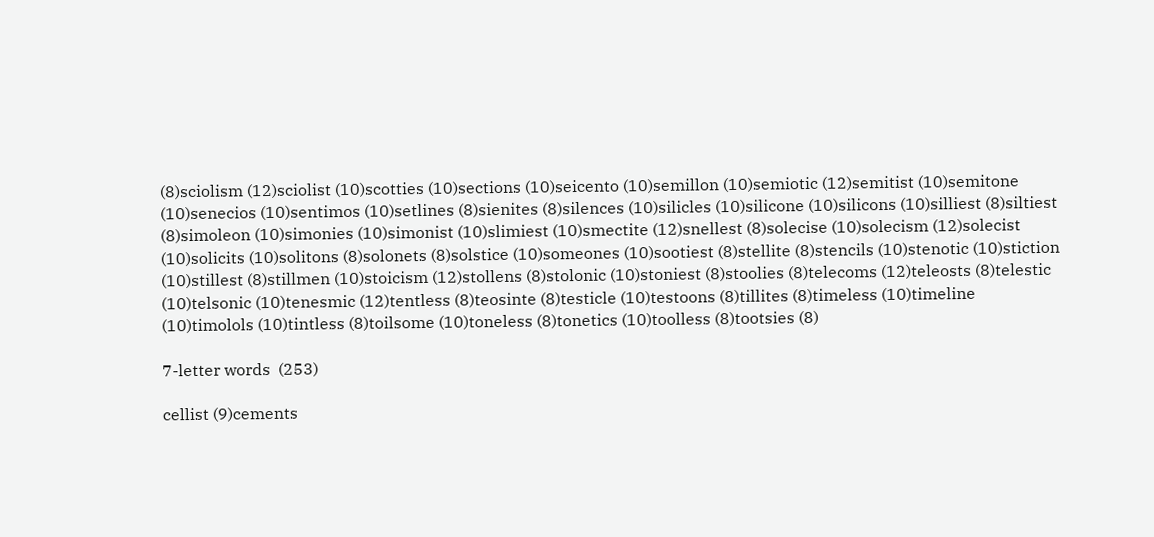(8)sciolism (12)sciolist (10)scotties (10)sections (10)seicento (10)semillon (10)semiotic (12)semitist (10)semitone (10)senecios (10)sentimos (10)setlines (8)sienites (8)silences (10)silicles (10)silicone (10)silicons (10)silliest (8)siltiest (8)simoleon (10)simonies (10)simonist (10)slimiest (10)smectite (12)snellest (8)solecise (10)solecism (12)solecist (10)solicits (10)solitons (8)solonets (8)solstice (10)someones (10)sootiest (8)stellite (8)stencils (10)stenotic (10)stiction (10)stillest (8)stillmen (10)stoicism (12)stollens (8)stolonic (10)stoniest (8)stoolies (8)telecoms (12)teleosts (8)telestic (10)telsonic (10)tenesmic (12)tentless (8)teosinte (8)testicle (10)testoons (8)tillites (8)timeless (10)timeline (10)timolols (10)tintless (8)toilsome (10)toneless (8)tonetics (10)toolless (8)tootsies (8)

7-letter words  (253)

cellist (9)cements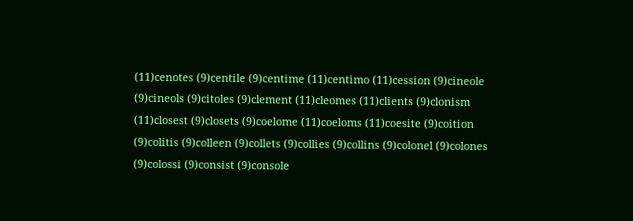(11)cenotes (9)centile (9)centime (11)centimo (11)cession (9)cineole (9)cineols (9)citoles (9)clement (11)cleomes (11)clients (9)clonism (11)closest (9)closets (9)coelome (11)coeloms (11)coesite (9)coition (9)colitis (9)colleen (9)collets (9)collies (9)collins (9)colonel (9)colones (9)colossi (9)consist (9)console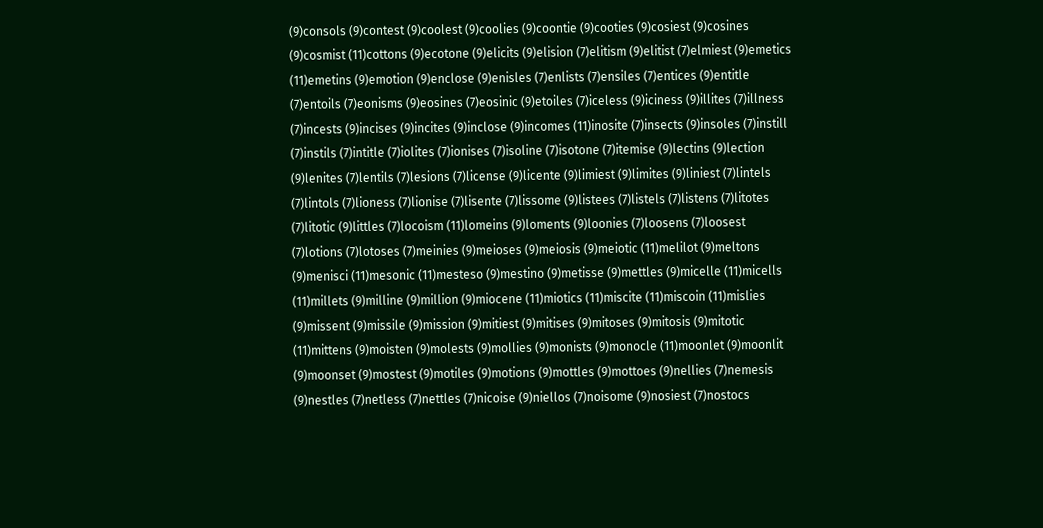(9)consols (9)contest (9)coolest (9)coolies (9)coontie (9)cooties (9)cosiest (9)cosines (9)cosmist (11)cottons (9)ecotone (9)elicits (9)elision (7)elitism (9)elitist (7)elmiest (9)emetics (11)emetins (9)emotion (9)enclose (9)enisles (7)enlists (7)ensiles (7)entices (9)entitle (7)entoils (7)eonisms (9)eosines (7)eosinic (9)etoiles (7)iceless (9)iciness (9)illites (7)illness (7)incests (9)incises (9)incites (9)inclose (9)incomes (11)inosite (7)insects (9)insoles (7)instill (7)instils (7)intitle (7)iolites (7)ionises (7)isoline (7)isotone (7)itemise (9)lectins (9)lection (9)lenites (7)lentils (7)lesions (7)license (9)licente (9)limiest (9)limites (9)liniest (7)lintels (7)lintols (7)lioness (7)lionise (7)lisente (7)lissome (9)listees (7)listels (7)listens (7)litotes (7)litotic (9)littles (7)locoism (11)lomeins (9)loments (9)loonies (7)loosens (7)loosest (7)lotions (7)lotoses (7)meinies (9)meioses (9)meiosis (9)meiotic (11)melilot (9)meltons (9)menisci (11)mesonic (11)mesteso (9)mestino (9)metisse (9)mettles (9)micelle (11)micells (11)millets (9)milline (9)million (9)miocene (11)miotics (11)miscite (11)miscoin (11)mislies (9)missent (9)missile (9)mission (9)mitiest (9)mitises (9)mitoses (9)mitosis (9)mitotic (11)mittens (9)moisten (9)molests (9)mollies (9)monists (9)monocle (11)moonlet (9)moonlit (9)moonset (9)mostest (9)motiles (9)motions (9)mottles (9)mottoes (9)nellies (7)nemesis (9)nestles (7)netless (7)nettles (7)nicoise (9)niellos (7)noisome (9)nosiest (7)nostocs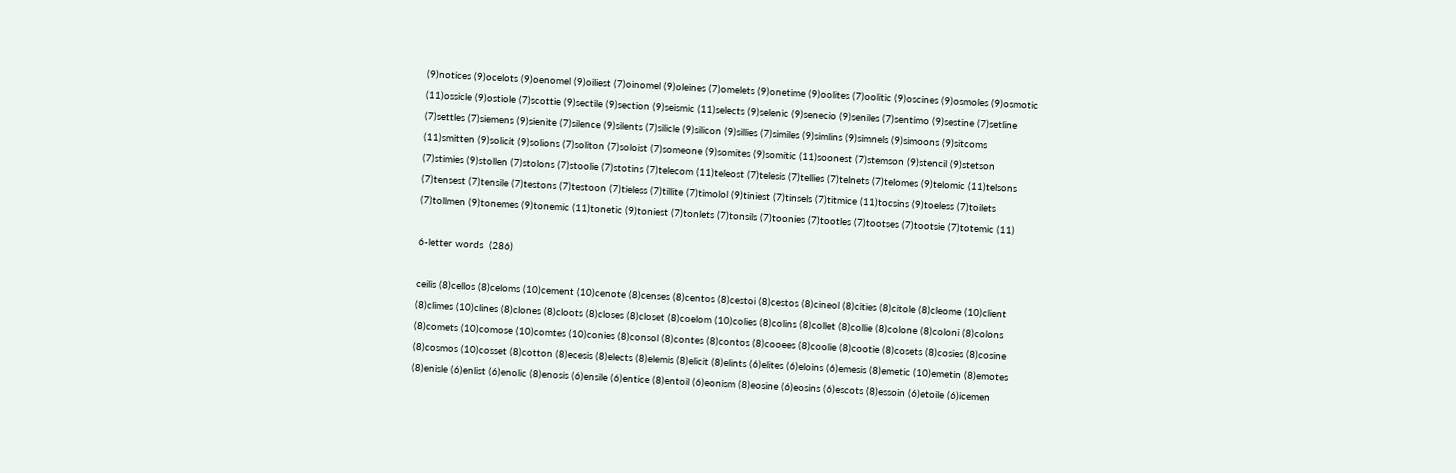(9)notices (9)ocelots (9)oenomel (9)oiliest (7)oinomel (9)oleines (7)omelets (9)onetime (9)oolites (7)oolitic (9)oscines (9)osmoles (9)osmotic (11)ossicle (9)ostiole (7)scottie (9)sectile (9)section (9)seismic (11)selects (9)selenic (9)senecio (9)seniles (7)sentimo (9)sestine (7)setline (7)settles (7)siemens (9)sienite (7)silence (9)silents (7)silicle (9)silicon (9)sillies (7)similes (9)simlins (9)simnels (9)simoons (9)sitcoms (11)smitten (9)solicit (9)solions (7)soliton (7)soloist (7)someone (9)somites (9)somitic (11)soonest (7)stemson (9)stencil (9)stetson (7)stimies (9)stollen (7)stolons (7)stoolie (7)stotins (7)telecom (11)teleost (7)telesis (7)tellies (7)telnets (7)telomes (9)telomic (11)telsons (7)tensest (7)tensile (7)testons (7)testoon (7)tieless (7)tillite (7)timolol (9)tiniest (7)tinsels (7)titmice (11)tocsins (9)toeless (7)toilets (7)tollmen (9)tonemes (9)tonemic (11)tonetic (9)toniest (7)tonlets (7)tonsils (7)toonies (7)tootles (7)tootses (7)tootsie (7)totemic (11)

6-letter words  (286)

ceilis (8)cellos (8)celoms (10)cement (10)cenote (8)censes (8)centos (8)cestoi (8)cestos (8)cineol (8)cities (8)citole (8)cleome (10)client (8)climes (10)clines (8)clones (8)cloots (8)closes (8)closet (8)coelom (10)colies (8)colins (8)collet (8)collie (8)colone (8)coloni (8)colons (8)comets (10)comose (10)comtes (10)conies (8)consol (8)contes (8)contos (8)cooees (8)coolie (8)cootie (8)cosets (8)cosies (8)cosine (8)cosmos (10)cosset (8)cotton (8)ecesis (8)elects (8)elemis (8)elicit (8)elints (6)elites (6)eloins (6)emesis (8)emetic (10)emetin (8)emotes (8)enisle (6)enlist (6)enolic (8)enosis (6)ensile (6)entice (8)entoil (6)eonism (8)eosine (6)eosins (6)escots (8)essoin (6)etoile (6)icemen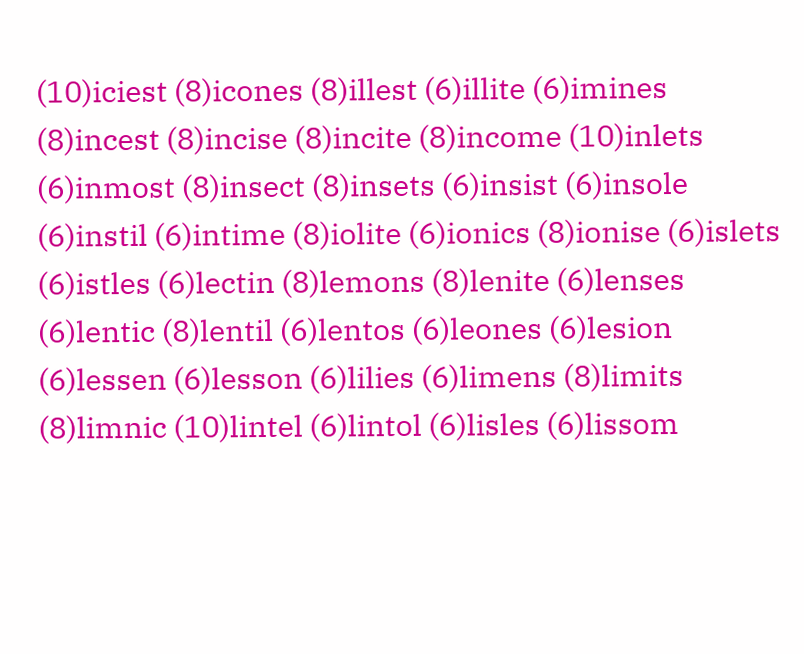(10)iciest (8)icones (8)illest (6)illite (6)imines (8)incest (8)incise (8)incite (8)income (10)inlets (6)inmost (8)insect (8)insets (6)insist (6)insole (6)instil (6)intime (8)iolite (6)ionics (8)ionise (6)islets (6)istles (6)lectin (8)lemons (8)lenite (6)lenses (6)lentic (8)lentil (6)lentos (6)leones (6)lesion (6)lessen (6)lesson (6)lilies (6)limens (8)limits (8)limnic (10)lintel (6)lintol (6)lisles (6)lissom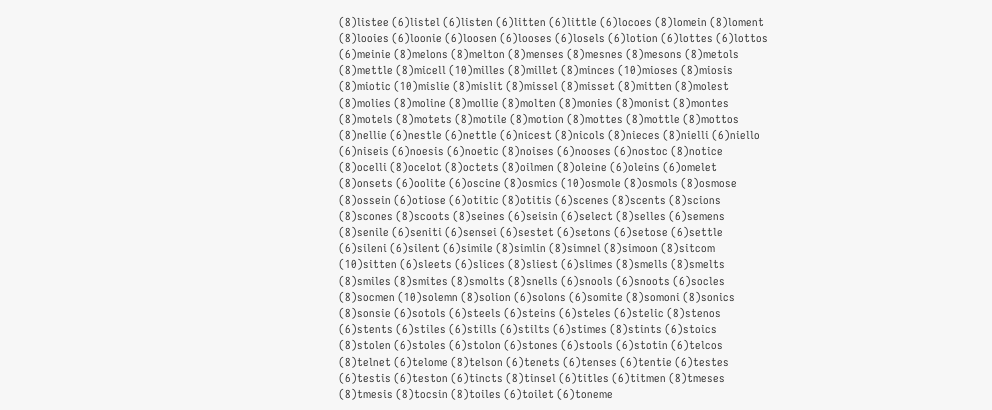(8)listee (6)listel (6)listen (6)litten (6)little (6)locoes (8)lomein (8)loment (8)looies (6)loonie (6)loosen (6)looses (6)losels (6)lotion (6)lottes (6)lottos (6)meinie (8)melons (8)melton (8)menses (8)mesnes (8)mesons (8)metols (8)mettle (8)micell (10)milles (8)millet (8)minces (10)mioses (8)miosis (8)miotic (10)mislie (8)mislit (8)missel (8)misset (8)mitten (8)molest (8)molies (8)moline (8)mollie (8)molten (8)monies (8)monist (8)montes (8)motels (8)motets (8)motile (8)motion (8)mottes (8)mottle (8)mottos (8)nellie (6)nestle (6)nettle (6)nicest (8)nicols (8)nieces (8)nielli (6)niello (6)niseis (6)noesis (6)noetic (8)noises (6)nooses (6)nostoc (8)notice (8)ocelli (8)ocelot (8)octets (8)oilmen (8)oleine (6)oleins (6)omelet (8)onsets (6)oolite (6)oscine (8)osmics (10)osmole (8)osmols (8)osmose (8)ossein (6)otiose (6)otitic (8)otitis (6)scenes (8)scents (8)scions (8)scones (8)scoots (8)seines (6)seisin (6)select (8)selles (6)semens (8)senile (6)seniti (6)sensei (6)sestet (6)setons (6)setose (6)settle (6)sileni (6)silent (6)simile (8)simlin (8)simnel (8)simoon (8)sitcom (10)sitten (6)sleets (6)slices (8)sliest (6)slimes (8)smells (8)smelts (8)smiles (8)smites (8)smolts (8)snells (6)snools (6)snoots (6)socles (8)socmen (10)solemn (8)solion (6)solons (6)somite (8)somoni (8)sonics (8)sonsie (6)sotols (6)steels (6)steins (6)steles (6)stelic (8)stenos (6)stents (6)stiles (6)stills (6)stilts (6)stimes (8)stints (6)stoics (8)stolen (6)stoles (6)stolon (6)stones (6)stools (6)stotin (6)telcos (8)telnet (6)telome (8)telson (6)tenets (6)tenses (6)tentie (6)testes (6)testis (6)teston (6)tincts (8)tinsel (6)titles (6)titmen (8)tmeses (8)tmesis (8)tocsin (8)toiles (6)toilet (6)toneme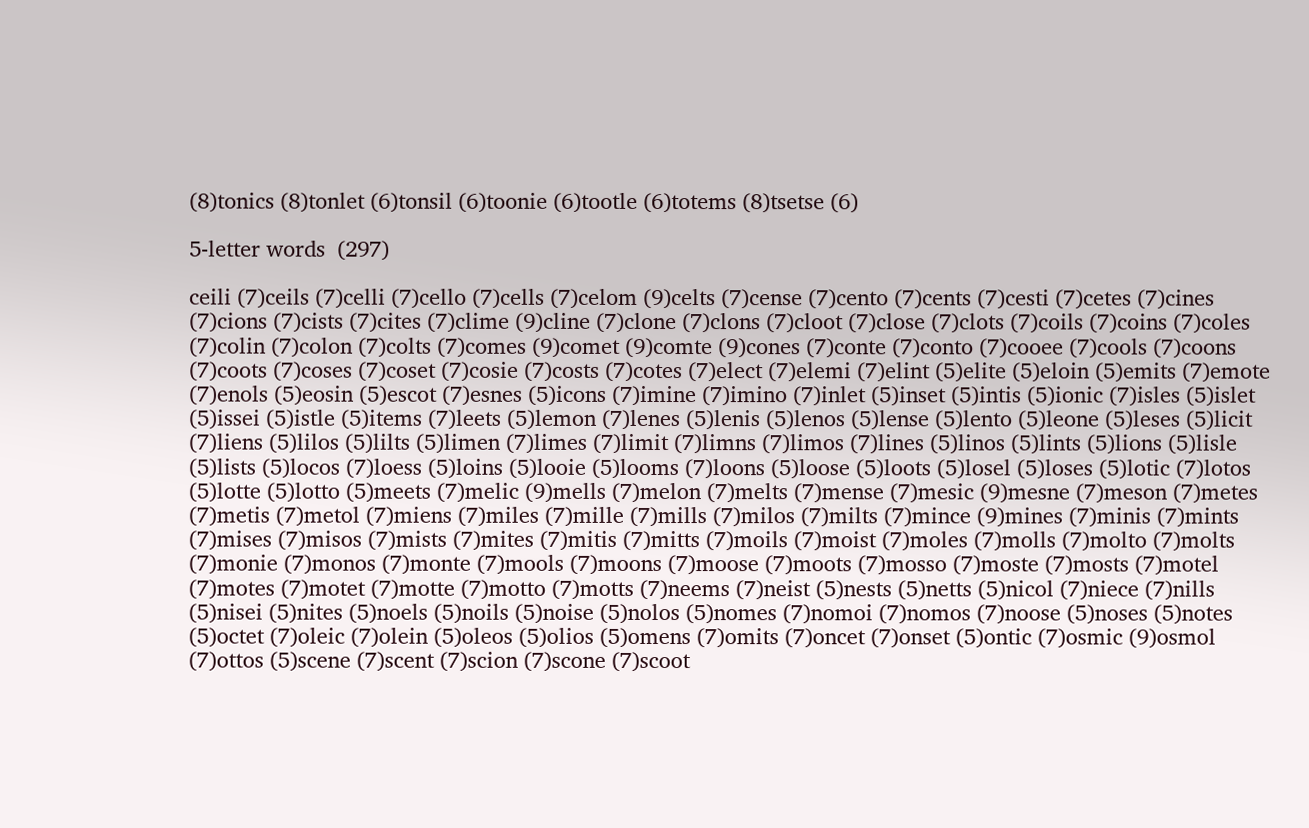(8)tonics (8)tonlet (6)tonsil (6)toonie (6)tootle (6)totems (8)tsetse (6)

5-letter words  (297)

ceili (7)ceils (7)celli (7)cello (7)cells (7)celom (9)celts (7)cense (7)cento (7)cents (7)cesti (7)cetes (7)cines (7)cions (7)cists (7)cites (7)clime (9)cline (7)clone (7)clons (7)cloot (7)close (7)clots (7)coils (7)coins (7)coles (7)colin (7)colon (7)colts (7)comes (9)comet (9)comte (9)cones (7)conte (7)conto (7)cooee (7)cools (7)coons (7)coots (7)coses (7)coset (7)cosie (7)costs (7)cotes (7)elect (7)elemi (7)elint (5)elite (5)eloin (5)emits (7)emote (7)enols (5)eosin (5)escot (7)esnes (5)icons (7)imine (7)imino (7)inlet (5)inset (5)intis (5)ionic (7)isles (5)islet (5)issei (5)istle (5)items (7)leets (5)lemon (7)lenes (5)lenis (5)lenos (5)lense (5)lento (5)leone (5)leses (5)licit (7)liens (5)lilos (5)lilts (5)limen (7)limes (7)limit (7)limns (7)limos (7)lines (5)linos (5)lints (5)lions (5)lisle (5)lists (5)locos (7)loess (5)loins (5)looie (5)looms (7)loons (5)loose (5)loots (5)losel (5)loses (5)lotic (7)lotos (5)lotte (5)lotto (5)meets (7)melic (9)mells (7)melon (7)melts (7)mense (7)mesic (9)mesne (7)meson (7)metes (7)metis (7)metol (7)miens (7)miles (7)mille (7)mills (7)milos (7)milts (7)mince (9)mines (7)minis (7)mints (7)mises (7)misos (7)mists (7)mites (7)mitis (7)mitts (7)moils (7)moist (7)moles (7)molls (7)molto (7)molts (7)monie (7)monos (7)monte (7)mools (7)moons (7)moose (7)moots (7)mosso (7)moste (7)mosts (7)motel (7)motes (7)motet (7)motte (7)motto (7)motts (7)neems (7)neist (5)nests (5)netts (5)nicol (7)niece (7)nills (5)nisei (5)nites (5)noels (5)noils (5)noise (5)nolos (5)nomes (7)nomoi (7)nomos (7)noose (5)noses (5)notes (5)octet (7)oleic (7)olein (5)oleos (5)olios (5)omens (7)omits (7)oncet (7)onset (5)ontic (7)osmic (9)osmol (7)ottos (5)scene (7)scent (7)scion (7)scone (7)scoot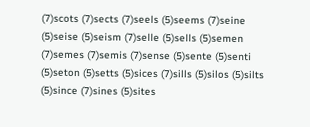(7)scots (7)sects (7)seels (5)seems (7)seine (5)seise (5)seism (7)selle (5)sells (5)semen (7)semes (7)semis (7)sense (5)sente (5)senti (5)seton (5)setts (5)sices (7)sills (5)silos (5)silts (5)since (7)sines (5)sites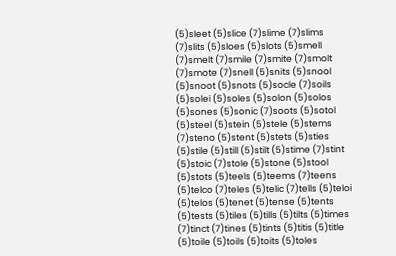(5)sleet (5)slice (7)slime (7)slims (7)slits (5)sloes (5)slots (5)smell (7)smelt (7)smile (7)smite (7)smolt (7)smote (7)snell (5)snits (5)snool (5)snoot (5)snots (5)socle (7)soils (5)solei (5)soles (5)solon (5)solos (5)sones (5)sonic (7)soots (5)sotol (5)steel (5)stein (5)stele (5)stems (7)steno (5)stent (5)stets (5)sties (5)stile (5)still (5)stilt (5)stime (7)stint (5)stoic (7)stole (5)stone (5)stool (5)stots (5)teels (5)teems (7)teens (5)telco (7)teles (5)telic (7)tells (5)teloi (5)telos (5)tenet (5)tense (5)tents (5)tests (5)tiles (5)tills (5)tilts (5)times (7)tinct (7)tines (5)tints (5)titis (5)title (5)toile (5)toils (5)toits (5)toles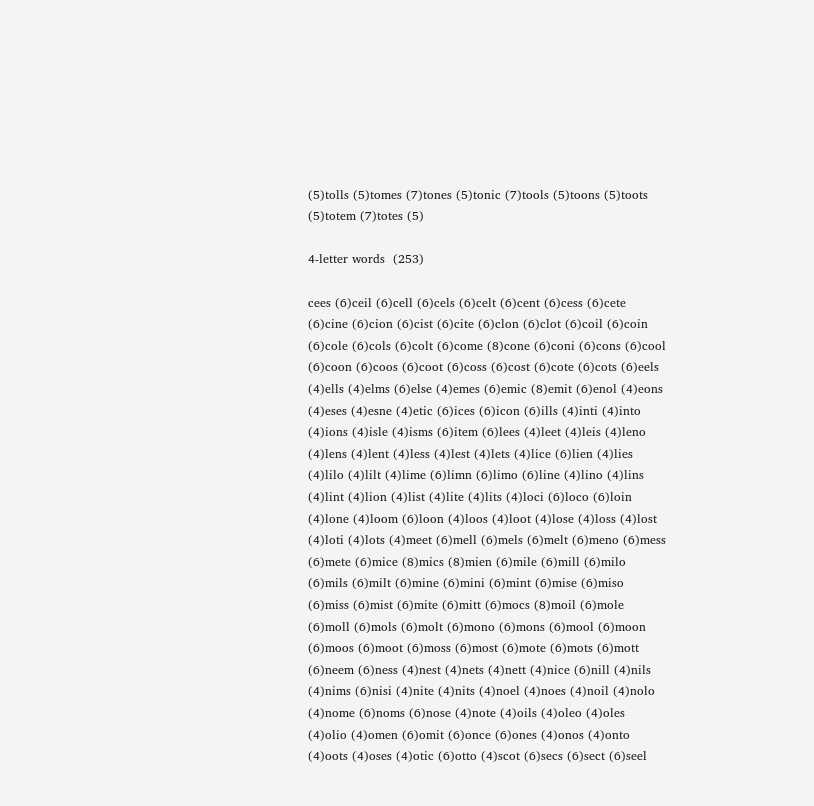(5)tolls (5)tomes (7)tones (5)tonic (7)tools (5)toons (5)toots (5)totem (7)totes (5)

4-letter words  (253)

cees (6)ceil (6)cell (6)cels (6)celt (6)cent (6)cess (6)cete (6)cine (6)cion (6)cist (6)cite (6)clon (6)clot (6)coil (6)coin (6)cole (6)cols (6)colt (6)come (8)cone (6)coni (6)cons (6)cool (6)coon (6)coos (6)coot (6)coss (6)cost (6)cote (6)cots (6)eels (4)ells (4)elms (6)else (4)emes (6)emic (8)emit (6)enol (4)eons (4)eses (4)esne (4)etic (6)ices (6)icon (6)ills (4)inti (4)into (4)ions (4)isle (4)isms (6)item (6)lees (4)leet (4)leis (4)leno (4)lens (4)lent (4)less (4)lest (4)lets (4)lice (6)lien (4)lies (4)lilo (4)lilt (4)lime (6)limn (6)limo (6)line (4)lino (4)lins (4)lint (4)lion (4)list (4)lite (4)lits (4)loci (6)loco (6)loin (4)lone (4)loom (6)loon (4)loos (4)loot (4)lose (4)loss (4)lost (4)loti (4)lots (4)meet (6)mell (6)mels (6)melt (6)meno (6)mess (6)mete (6)mice (8)mics (8)mien (6)mile (6)mill (6)milo (6)mils (6)milt (6)mine (6)mini (6)mint (6)mise (6)miso (6)miss (6)mist (6)mite (6)mitt (6)mocs (8)moil (6)mole (6)moll (6)mols (6)molt (6)mono (6)mons (6)mool (6)moon (6)moos (6)moot (6)moss (6)most (6)mote (6)mots (6)mott (6)neem (6)ness (4)nest (4)nets (4)nett (4)nice (6)nill (4)nils (4)nims (6)nisi (4)nite (4)nits (4)noel (4)noes (4)noil (4)nolo (4)nome (6)noms (6)nose (4)note (4)oils (4)oleo (4)oles (4)olio (4)omen (6)omit (6)once (6)ones (4)onos (4)onto (4)oots (4)oses (4)otic (6)otto (4)scot (6)secs (6)sect (6)seel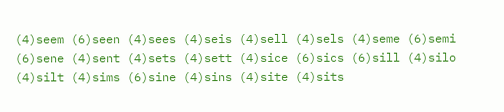(4)seem (6)seen (4)sees (4)seis (4)sell (4)sels (4)seme (6)semi (6)sene (4)sent (4)sets (4)sett (4)sice (6)sics (6)sill (4)silo (4)silt (4)sims (6)sine (4)sins (4)site (4)sits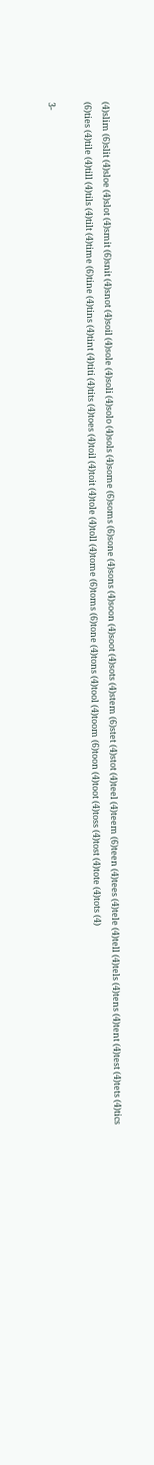(4)slim (6)slit (4)sloe (4)slot (4)smit (6)snit (4)snot (4)soil (4)sole (4)soli (4)solo (4)sols (4)some (6)soms (6)sone (4)sons (4)soon (4)soot (4)sots (4)stem (6)stet (4)stot (4)teel (4)teem (6)teen (4)tees (4)tele (4)tell (4)tels (4)tens (4)tent (4)test (4)tets (4)tics (6)ties (4)tile (4)till (4)tils (4)tilt (4)time (6)tine (4)tins (4)tint (4)titi (4)tits (4)toes (4)toil (4)toit (4)tole (4)toll (4)tome (6)toms (6)tone (4)tons (4)tool (4)toom (6)toon (4)toot (4)toss (4)tost (4)tote (4)tots (4)

3-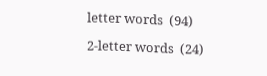letter words  (94)

2-letter words  (24)